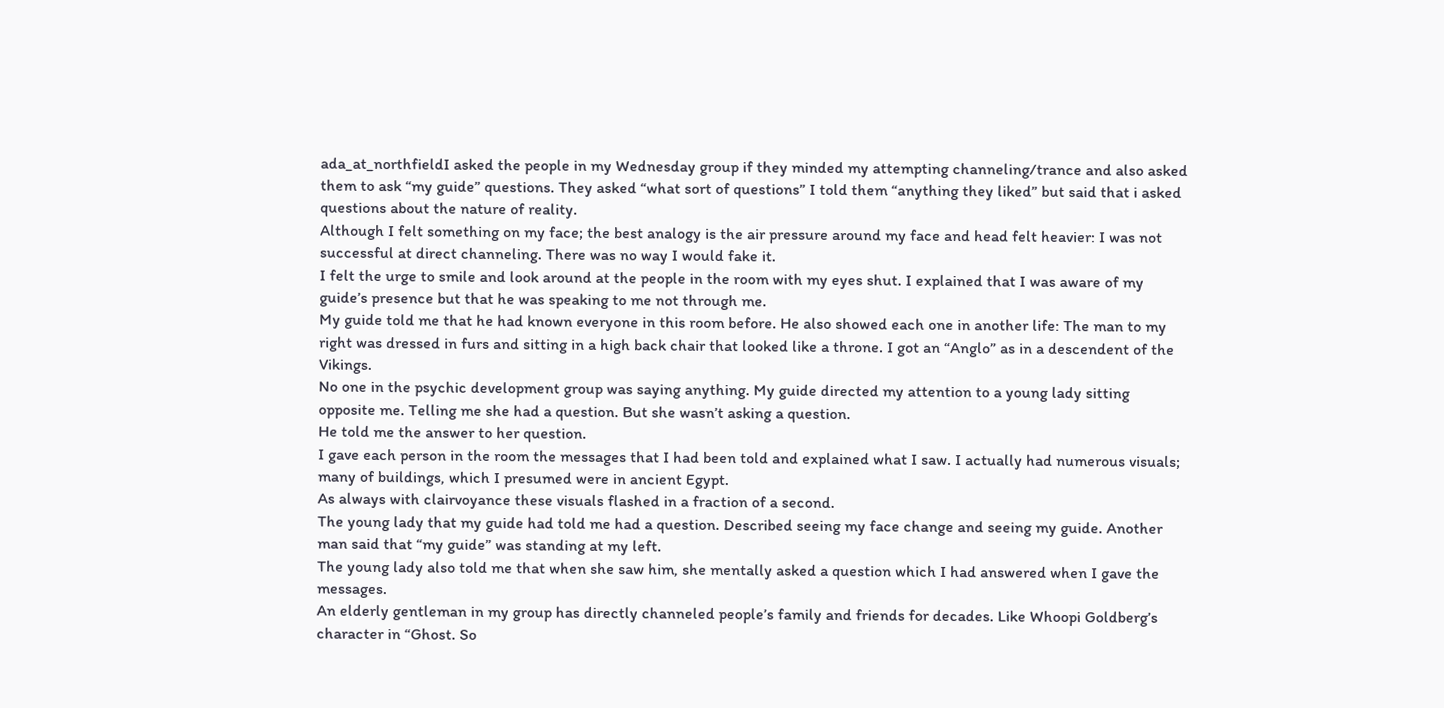ada_at_northfieldI asked the people in my Wednesday group if they minded my attempting channeling/trance and also asked them to ask “my guide” questions. They asked “what sort of questions” I told them “anything they liked” but said that i asked questions about the nature of reality.
Although I felt something on my face; the best analogy is the air pressure around my face and head felt heavier: I was not successful at direct channeling. There was no way I would fake it.
I felt the urge to smile and look around at the people in the room with my eyes shut. I explained that I was aware of my guide’s presence but that he was speaking to me not through me.
My guide told me that he had known everyone in this room before. He also showed each one in another life: The man to my right was dressed in furs and sitting in a high back chair that looked like a throne. I got an “Anglo” as in a descendent of the Vikings.
No one in the psychic development group was saying anything. My guide directed my attention to a young lady sitting opposite me. Telling me she had a question. But she wasn’t asking a question.
He told me the answer to her question.
I gave each person in the room the messages that I had been told and explained what I saw. I actually had numerous visuals; many of buildings, which I presumed were in ancient Egypt.
As always with clairvoyance these visuals flashed in a fraction of a second.
The young lady that my guide had told me had a question. Described seeing my face change and seeing my guide. Another man said that “my guide” was standing at my left.
The young lady also told me that when she saw him, she mentally asked a question which I had answered when I gave the messages.
An elderly gentleman in my group has directly channeled people’s family and friends for decades. Like Whoopi Goldberg’s character in “Ghost. So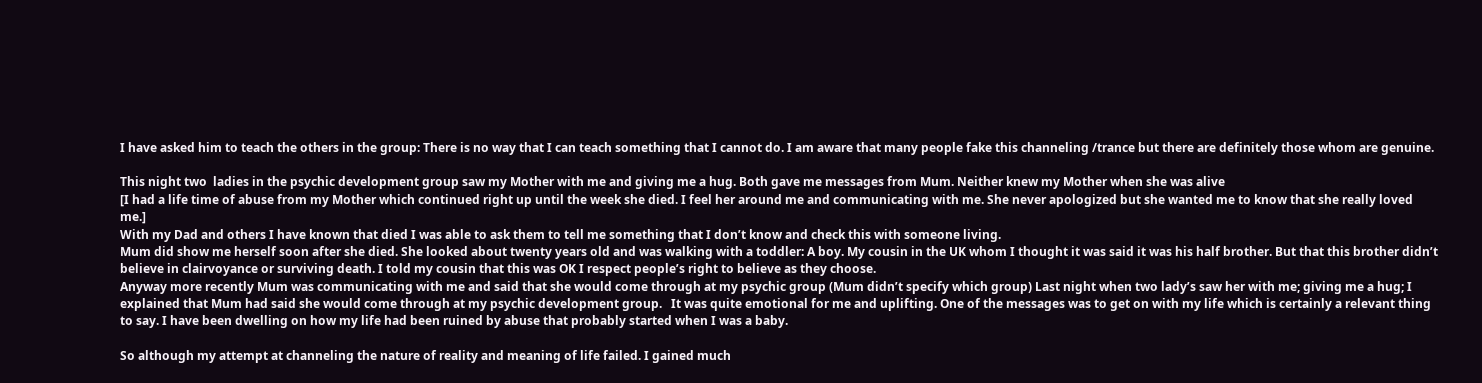I have asked him to teach the others in the group: There is no way that I can teach something that I cannot do. I am aware that many people fake this channeling /trance but there are definitely those whom are genuine.

This night two  ladies in the psychic development group saw my Mother with me and giving me a hug. Both gave me messages from Mum. Neither knew my Mother when she was alive
[I had a life time of abuse from my Mother which continued right up until the week she died. I feel her around me and communicating with me. She never apologized but she wanted me to know that she really loved me.]
With my Dad and others I have known that died I was able to ask them to tell me something that I don’t know and check this with someone living.
Mum did show me herself soon after she died. She looked about twenty years old and was walking with a toddler: A boy. My cousin in the UK whom I thought it was said it was his half brother. But that this brother didn’t believe in clairvoyance or surviving death. I told my cousin that this was OK I respect people’s right to believe as they choose.
Anyway more recently Mum was communicating with me and said that she would come through at my psychic group (Mum didn’t specify which group) Last night when two lady’s saw her with me; giving me a hug; I explained that Mum had said she would come through at my psychic development group.   It was quite emotional for me and uplifting. One of the messages was to get on with my life which is certainly a relevant thing to say. I have been dwelling on how my life had been ruined by abuse that probably started when I was a baby.

So although my attempt at channeling the nature of reality and meaning of life failed. I gained much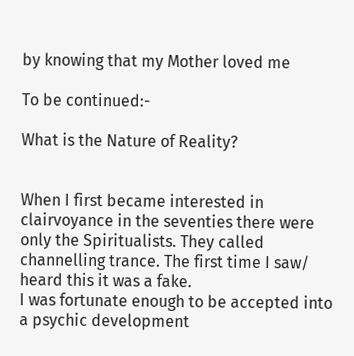by knowing that my Mother loved me

To be continued:-

What is the Nature of Reality?


When I first became interested in clairvoyance in the seventies there were only the Spiritualists. They called channelling trance. The first time I saw/ heard this it was a fake.
I was fortunate enough to be accepted into a psychic development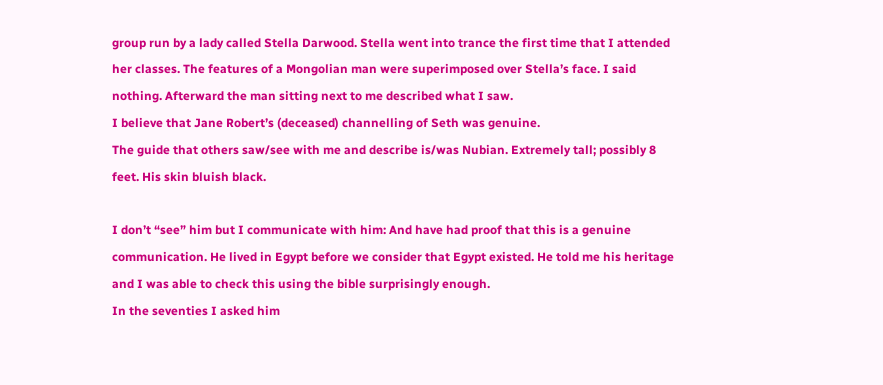group run by a lady called Stella Darwood. Stella went into trance the first time that I attended her classes. The features of a Mongolian man were superimposed over Stella’s face. I said nothing. Afterward the man sitting next to me described what I saw.
I believe that Jane Robert’s (deceased) channelling of Seth was genuine.
The guide that others saw/see with me and describe is/was Nubian. Extremely tall; possibly 8 feet. His skin bluish black.

I don’t “see” him but I communicate with him: And have had proof that this is a genuine communication. He lived in Egypt before we consider that Egypt existed. He told me his heritage and I was able to check this using the bible surprisingly enough.
In the seventies I asked him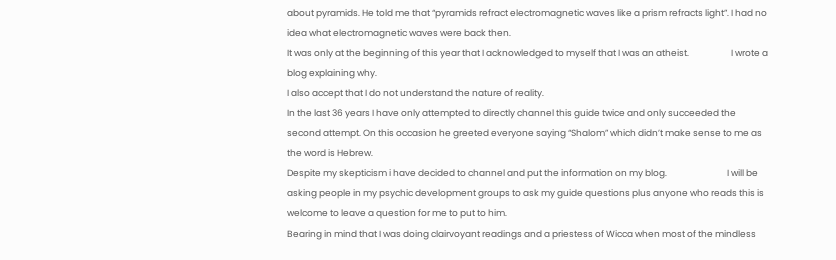about pyramids. He told me that “pyramids refract electromagnetic waves like a prism refracts light”. I had no idea what electromagnetic waves were back then.
It was only at the beginning of this year that I acknowledged to myself that I was an atheist.                     I wrote a blog explaining why.
I also accept that I do not understand the nature of reality.
In the last 36 years I have only attempted to directly channel this guide twice and only succeeded the second attempt. On this occasion he greeted everyone saying “Shalom” which didn’t make sense to me as the word is Hebrew.
Despite my skepticism i have decided to channel and put the information on my blog.                              I will be asking people in my psychic development groups to ask my guide questions plus anyone who reads this is welcome to leave a question for me to put to him.
Bearing in mind that I was doing clairvoyant readings and a priestess of Wicca when most of the mindless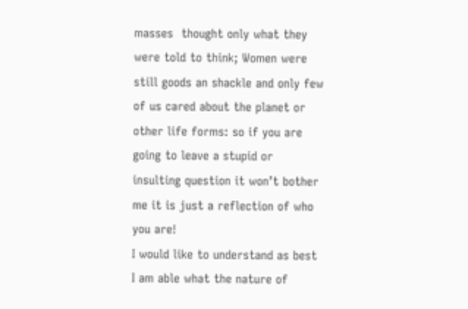masses  thought only what they were told to think; Women were still goods an shackle and only few of us cared about the planet or other life forms: so if you are going to leave a stupid or insulting question it won’t bother me it is just a reflection of who you are!
I would like to understand as best I am able what the nature of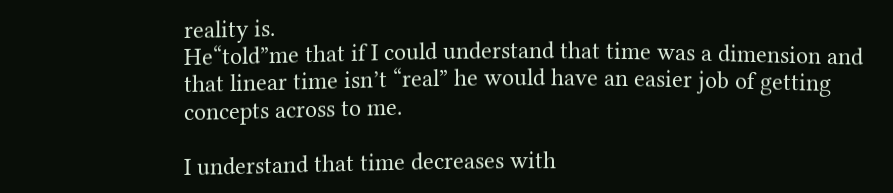reality is.
He“told”me that if I could understand that time was a dimension and that linear time isn’t “real” he would have an easier job of getting concepts across to me.

I understand that time decreases with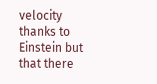velocity thanks to Einstein but that there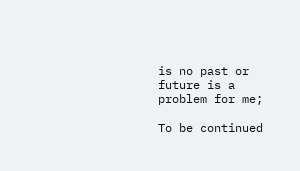is no past or future is a problem for me;

To be continued